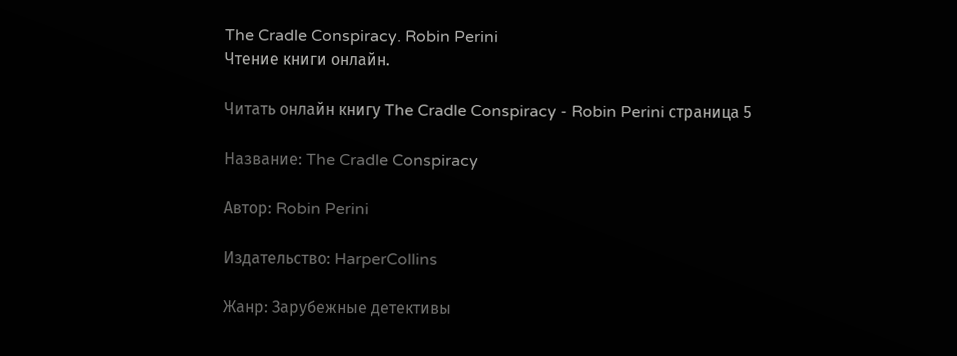The Cradle Conspiracy. Robin Perini
Чтение книги онлайн.

Читать онлайн книгу The Cradle Conspiracy - Robin Perini страница 5

Название: The Cradle Conspiracy

Автор: Robin Perini

Издательство: HarperCollins

Жанр: Зарубежные детективы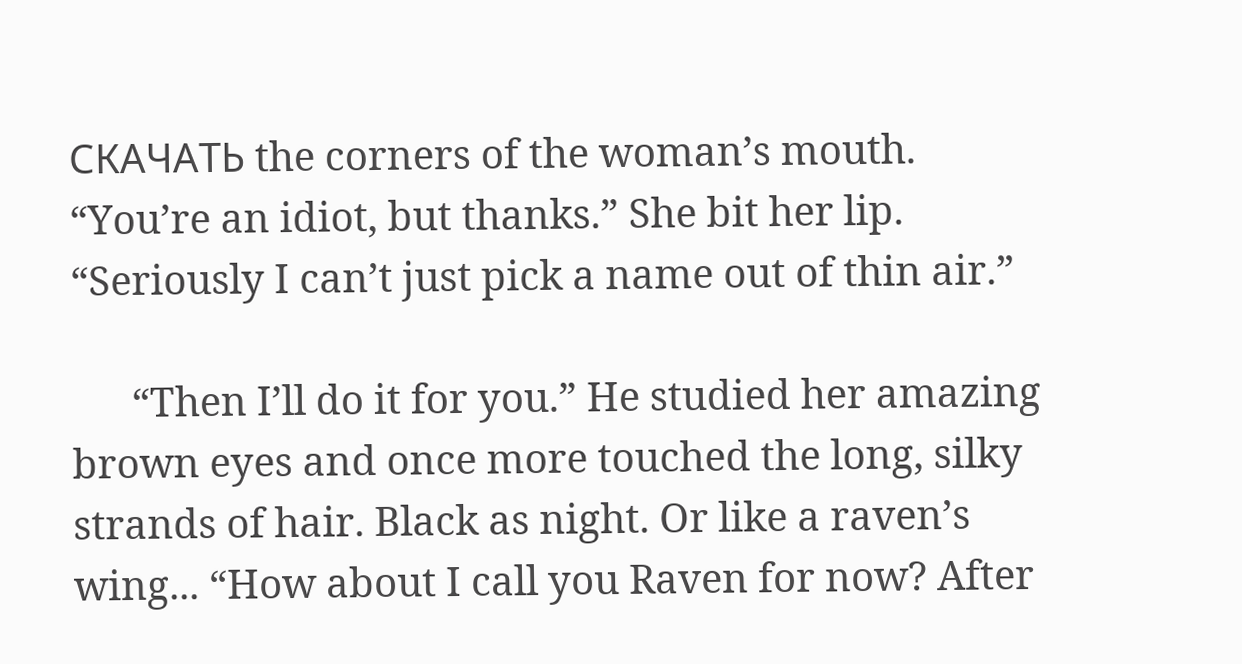СКАЧАТЬ the corners of the woman’s mouth. “You’re an idiot, but thanks.” She bit her lip. “Seriously I can’t just pick a name out of thin air.”

      “Then I’ll do it for you.” He studied her amazing brown eyes and once more touched the long, silky strands of hair. Black as night. Or like a raven’s wing... “How about I call you Raven for now? After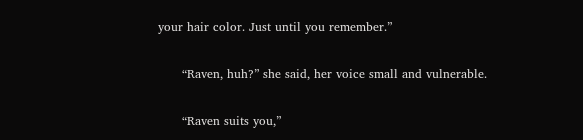your hair color. Just until you remember.”

      “Raven, huh?” she said, her voice small and vulnerable.

      “Raven suits you,”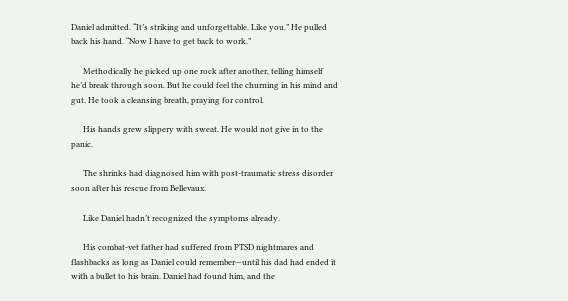Daniel admitted. “It’s striking and unforgettable. Like you.” He pulled back his hand. “Now I have to get back to work.”

      Methodically he picked up one rock after another, telling himself he’d break through soon. But he could feel the churning in his mind and gut. He took a cleansing breath, praying for control.

      His hands grew slippery with sweat. He would not give in to the panic.

      The shrinks had diagnosed him with post-traumatic stress disorder soon after his rescue from Bellevaux.

      Like Daniel hadn’t recognized the symptoms already.

      His combat-vet father had suffered from PTSD nightmares and flashbacks as long as Daniel could remember—until his dad had ended it with a bullet to his brain. Daniel had found him, and the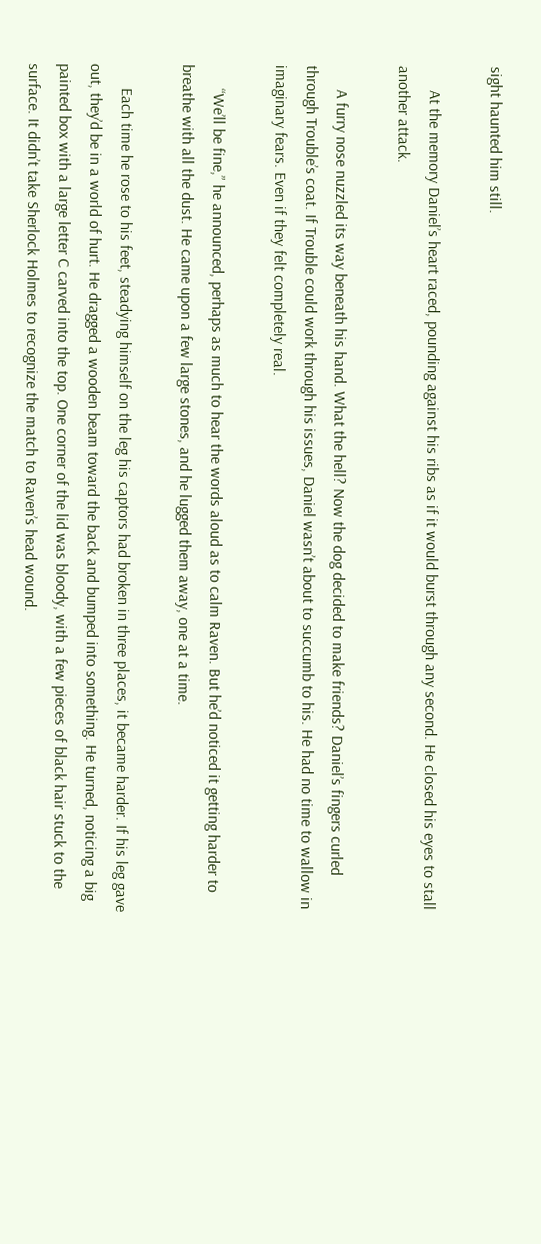sight haunted him still.

      At the memory Daniel’s heart raced, pounding against his ribs as if it would burst through any second. He closed his eyes to stall another attack.

      A furry nose nuzzled its way beneath his hand. What the hell? Now the dog decided to make friends? Daniel’s fingers curled through Trouble’s coat. If Trouble could work through his issues, Daniel wasn’t about to succumb to his. He had no time to wallow in imaginary fears. Even if they felt completely real.

      “We’ll be fine,” he announced, perhaps as much to hear the words aloud as to calm Raven. But he’d noticed it getting harder to breathe with all the dust. He came upon a few large stones, and he lugged them away, one at a time.

      Each time he rose to his feet, steadying himself on the leg his captors had broken in three places, it became harder. If his leg gave out, they’d be in a world of hurt. He dragged a wooden beam toward the back and bumped into something. He turned, noticing a big painted box with a large letter C carved into the top. One corner of the lid was bloody, with a few pieces of black hair stuck to the surface. It didn’t take Sherlock Holmes to recognize the match to Raven’s head wound.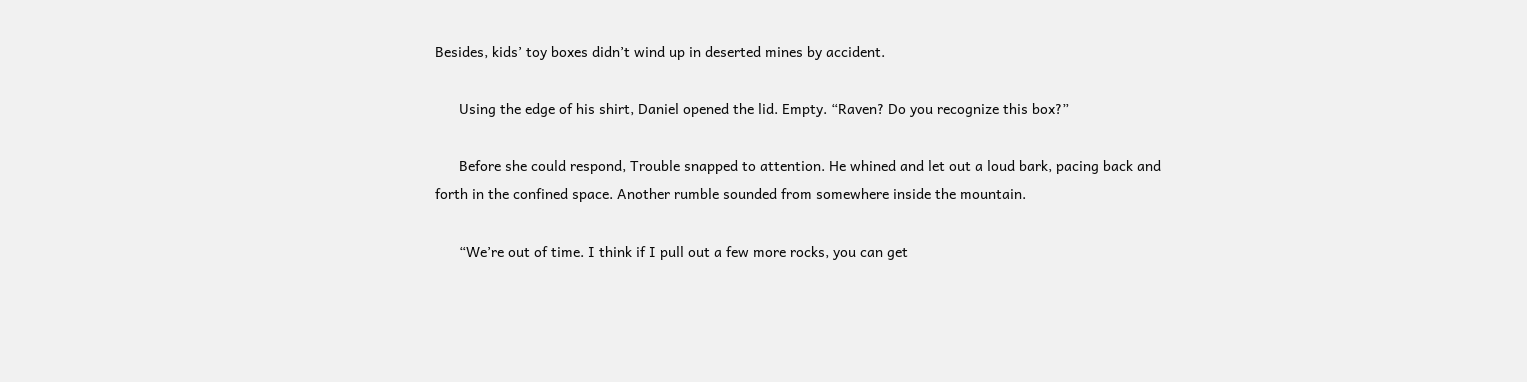Besides, kids’ toy boxes didn’t wind up in deserted mines by accident.

      Using the edge of his shirt, Daniel opened the lid. Empty. “Raven? Do you recognize this box?”

      Before she could respond, Trouble snapped to attention. He whined and let out a loud bark, pacing back and forth in the confined space. Another rumble sounded from somewhere inside the mountain.

      “We’re out of time. I think if I pull out a few more rocks, you can get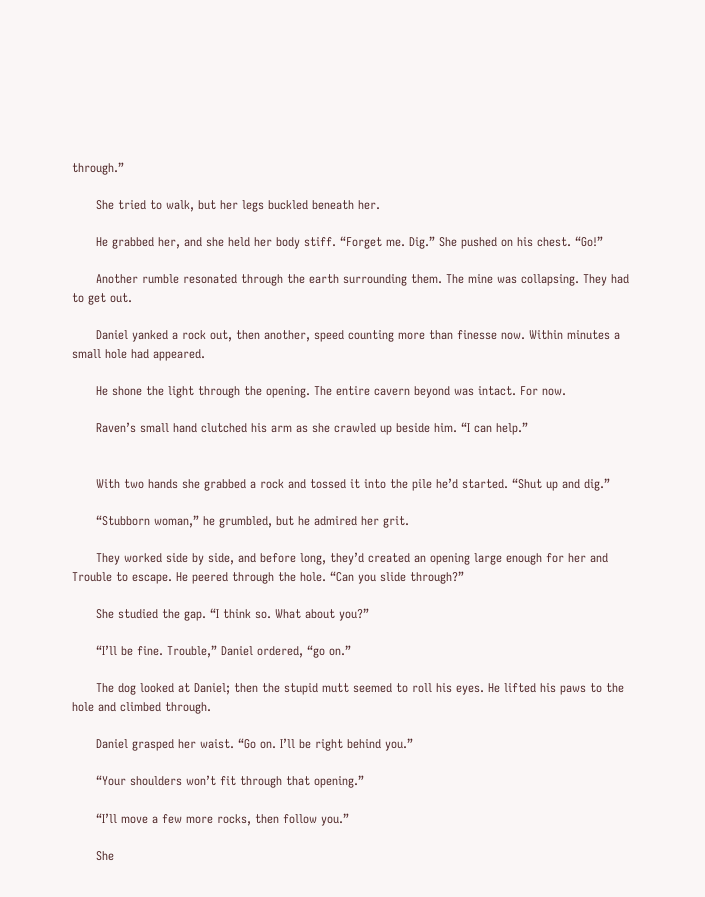through.”

      She tried to walk, but her legs buckled beneath her.

      He grabbed her, and she held her body stiff. “Forget me. Dig.” She pushed on his chest. “Go!”

      Another rumble resonated through the earth surrounding them. The mine was collapsing. They had to get out.

      Daniel yanked a rock out, then another, speed counting more than finesse now. Within minutes a small hole had appeared.

      He shone the light through the opening. The entire cavern beyond was intact. For now.

      Raven’s small hand clutched his arm as she crawled up beside him. “I can help.”


      With two hands she grabbed a rock and tossed it into the pile he’d started. “Shut up and dig.”

      “Stubborn woman,” he grumbled, but he admired her grit.

      They worked side by side, and before long, they’d created an opening large enough for her and Trouble to escape. He peered through the hole. “Can you slide through?”

      She studied the gap. “I think so. What about you?”

      “I’ll be fine. Trouble,” Daniel ordered, “go on.”

      The dog looked at Daniel; then the stupid mutt seemed to roll his eyes. He lifted his paws to the hole and climbed through.

      Daniel grasped her waist. “Go on. I’ll be right behind you.”

      “Your shoulders won’t fit through that opening.”

      “I’ll move a few more rocks, then follow you.”

      She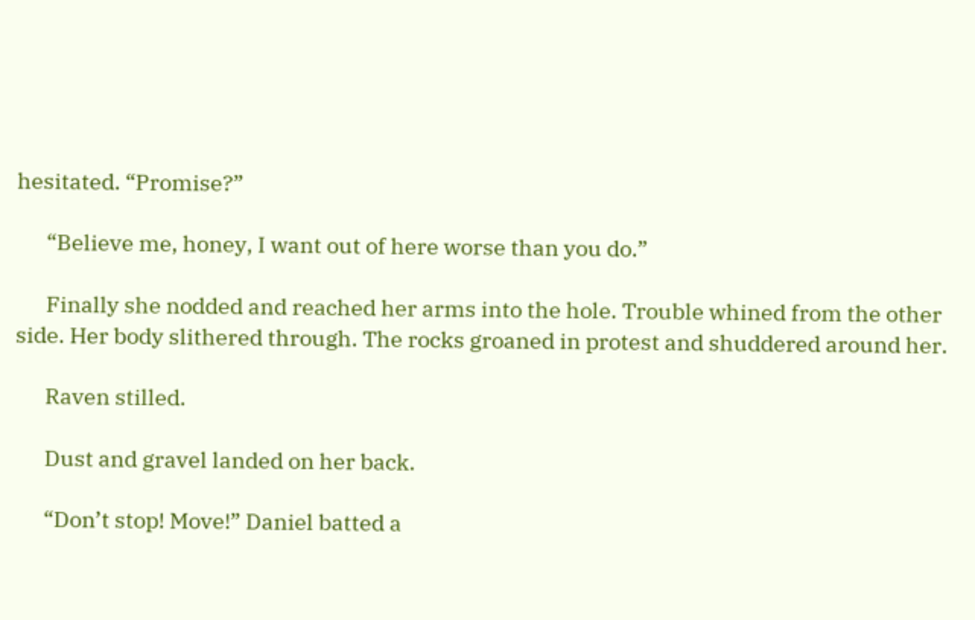hesitated. “Promise?”

      “Believe me, honey, I want out of here worse than you do.”

      Finally she nodded and reached her arms into the hole. Trouble whined from the other side. Her body slithered through. The rocks groaned in protest and shuddered around her.

      Raven stilled.

      Dust and gravel landed on her back.

      “Don’t stop! Move!” Daniel batted a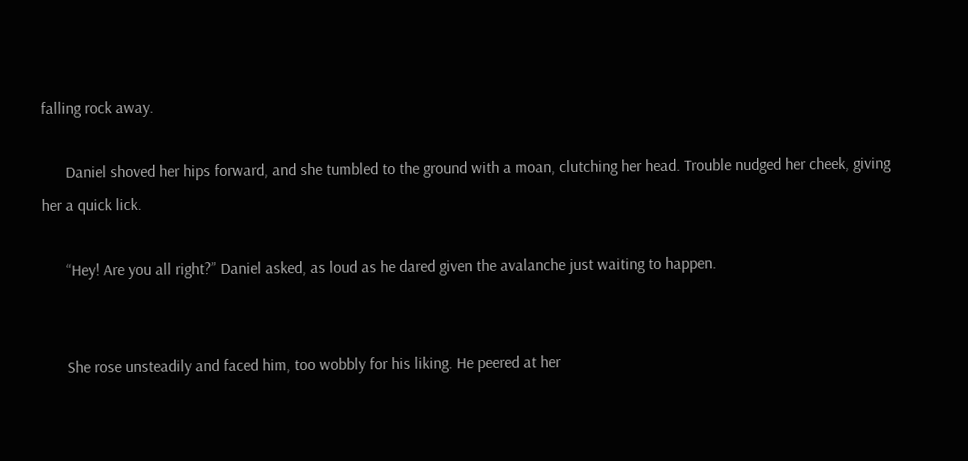falling rock away.

      Daniel shoved her hips forward, and she tumbled to the ground with a moan, clutching her head. Trouble nudged her cheek, giving her a quick lick.

      “Hey! Are you all right?” Daniel asked, as loud as he dared given the avalanche just waiting to happen.


      She rose unsteadily and faced him, too wobbly for his liking. He peered at her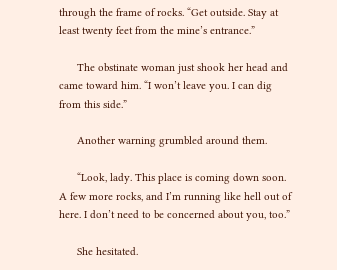through the frame of rocks. “Get outside. Stay at least twenty feet from the mine’s entrance.”

      The obstinate woman just shook her head and came toward him. “I won’t leave you. I can dig from this side.”

      Another warning grumbled around them.

      “Look, lady. This place is coming down soon. A few more rocks, and I’m running like hell out of here. I don’t need to be concerned about you, too.”

      She hesitated.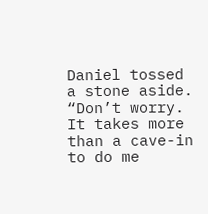Daniel tossed a stone aside. “Don’t worry. It takes more than a cave-in to do me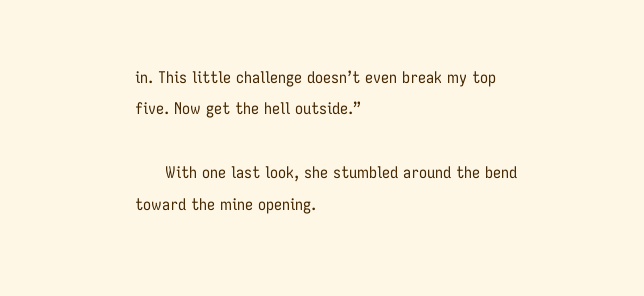in. This little challenge doesn’t even break my top five. Now get the hell outside.”

      With one last look, she stumbled around the bend toward the mine opening.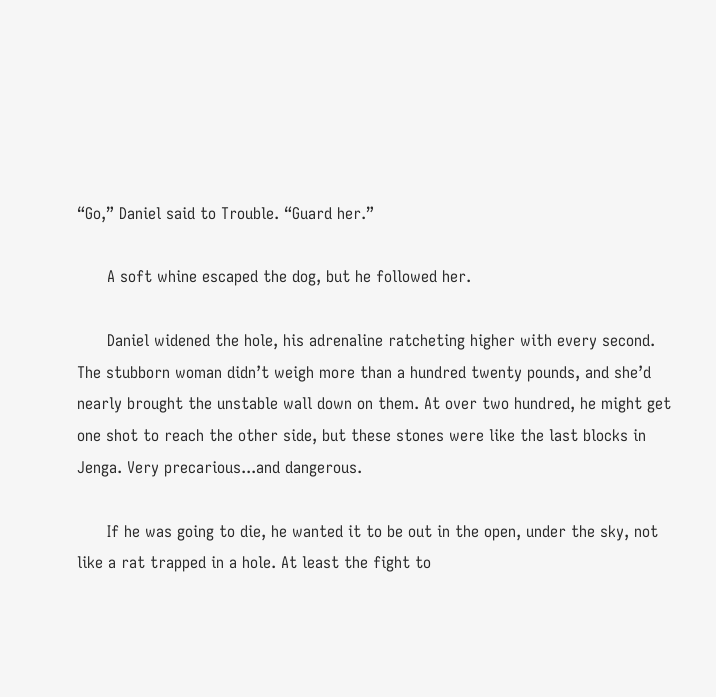“Go,” Daniel said to Trouble. “Guard her.”

      A soft whine escaped the dog, but he followed her.

      Daniel widened the hole, his adrenaline ratcheting higher with every second. The stubborn woman didn’t weigh more than a hundred twenty pounds, and she’d nearly brought the unstable wall down on them. At over two hundred, he might get one shot to reach the other side, but these stones were like the last blocks in Jenga. Very precarious...and dangerous.

      If he was going to die, he wanted it to be out in the open, under the sky, not like a rat trapped in a hole. At least the fight to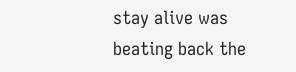stay alive was beating back the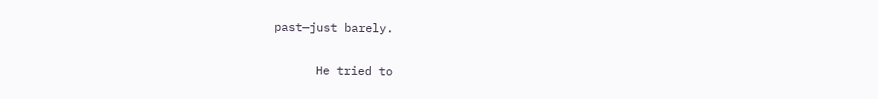past—just barely.

      He tried to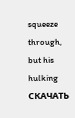squeeze through, but his hulking СКАЧАТЬ